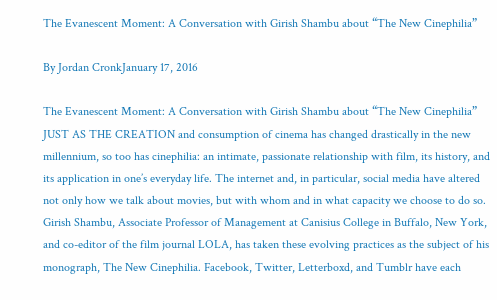The Evanescent Moment: A Conversation with Girish Shambu about “The New Cinephilia”

By Jordan CronkJanuary 17, 2016

The Evanescent Moment: A Conversation with Girish Shambu about “The New Cinephilia”
JUST AS THE CREATION and consumption of cinema has changed drastically in the new millennium, so too has cinephilia: an intimate, passionate relationship with film, its history, and its application in one’s everyday life. The internet and, in particular, social media have altered not only how we talk about movies, but with whom and in what capacity we choose to do so. Girish Shambu, Associate Professor of Management at Canisius College in Buffalo, New York, and co-editor of the film journal LOLA, has taken these evolving practices as the subject of his monograph, The New Cinephilia. Facebook, Twitter, Letterboxd, and Tumblr have each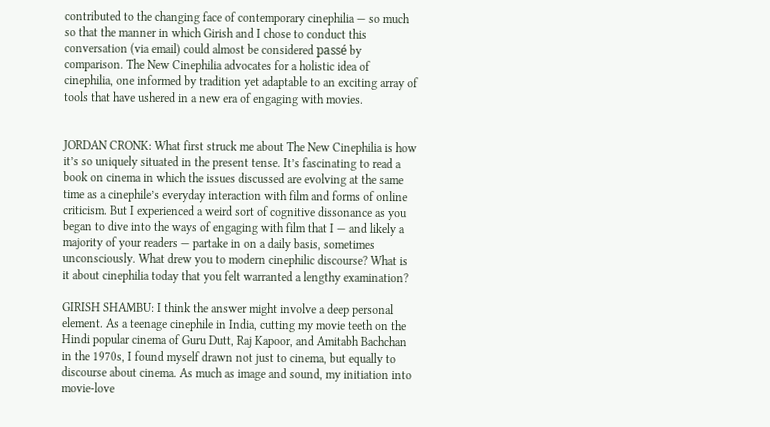contributed to the changing face of contemporary cinephilia — so much so that the manner in which Girish and I chose to conduct this conversation (via email) could almost be considered passé by comparison. The New Cinephilia advocates for a holistic idea of cinephilia, one informed by tradition yet adaptable to an exciting array of tools that have ushered in a new era of engaging with movies.


JORDAN CRONK: What first struck me about The New Cinephilia is how it’s so uniquely situated in the present tense. It’s fascinating to read a book on cinema in which the issues discussed are evolving at the same time as a cinephile’s everyday interaction with film and forms of online criticism. But I experienced a weird sort of cognitive dissonance as you began to dive into the ways of engaging with film that I — and likely a majority of your readers — partake in on a daily basis, sometimes unconsciously. What drew you to modern cinephilic discourse? What is it about cinephilia today that you felt warranted a lengthy examination?

GIRISH SHAMBU: I think the answer might involve a deep personal element. As a teenage cinephile in India, cutting my movie teeth on the Hindi popular cinema of Guru Dutt, Raj Kapoor, and Amitabh Bachchan in the 1970s, I found myself drawn not just to cinema, but equally to discourse about cinema. As much as image and sound, my initiation into movie-love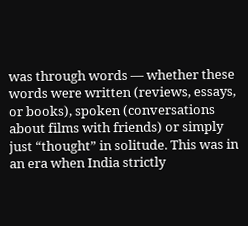was through words — whether these words were written (reviews, essays, or books), spoken (conversations about films with friends) or simply just “thought” in solitude. This was in an era when India strictly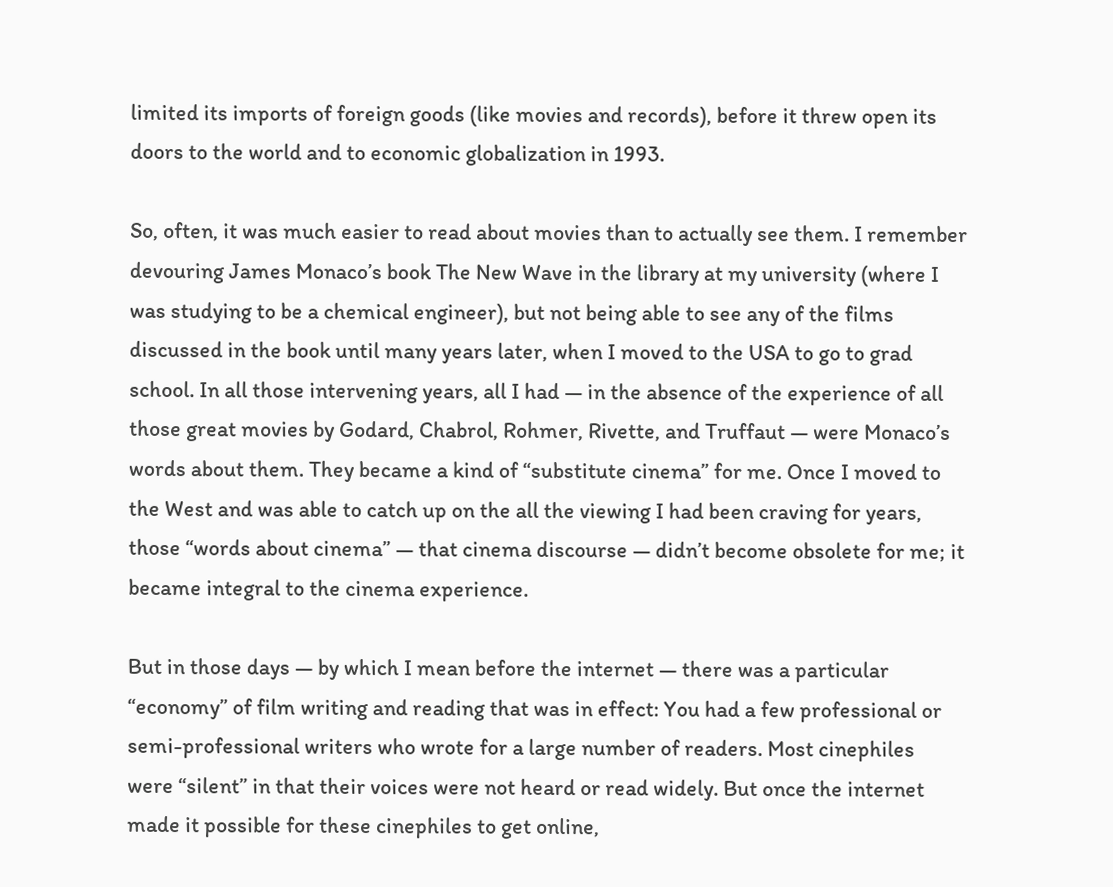limited its imports of foreign goods (like movies and records), before it threw open its doors to the world and to economic globalization in 1993.

So, often, it was much easier to read about movies than to actually see them. I remember devouring James Monaco’s book The New Wave in the library at my university (where I was studying to be a chemical engineer), but not being able to see any of the films discussed in the book until many years later, when I moved to the USA to go to grad school. In all those intervening years, all I had — in the absence of the experience of all those great movies by Godard, Chabrol, Rohmer, Rivette, and Truffaut — were Monaco’s words about them. They became a kind of “substitute cinema” for me. Once I moved to the West and was able to catch up on the all the viewing I had been craving for years, those “words about cinema” — that cinema discourse — didn’t become obsolete for me; it became integral to the cinema experience.

But in those days — by which I mean before the internet — there was a particular “economy” of film writing and reading that was in effect: You had a few professional or semi-professional writers who wrote for a large number of readers. Most cinephiles were “silent” in that their voices were not heard or read widely. But once the internet made it possible for these cinephiles to get online,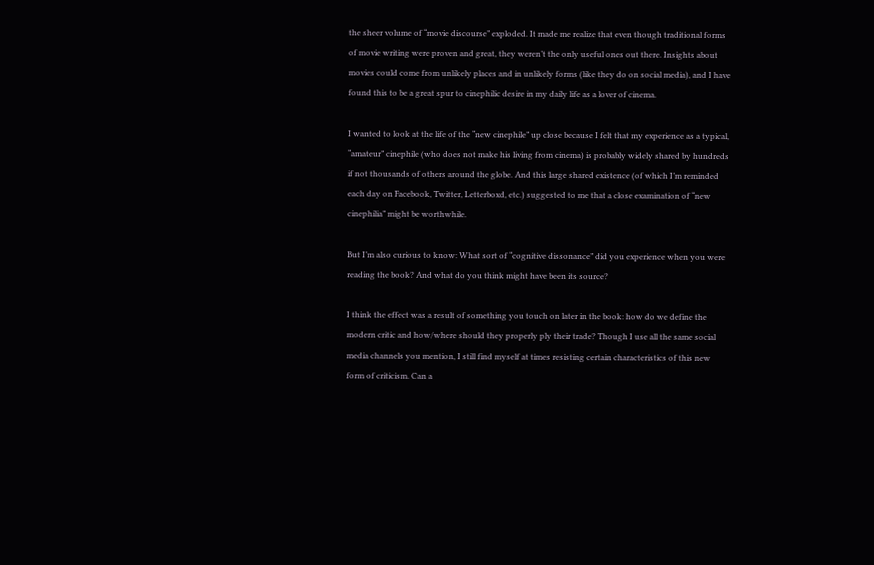the sheer volume of “movie discourse” exploded. It made me realize that even though traditional forms of movie writing were proven and great, they weren’t the only useful ones out there. Insights about movies could come from unlikely places and in unlikely forms (like they do on social media), and I have found this to be a great spur to cinephilic desire in my daily life as a lover of cinema.

I wanted to look at the life of the “new cinephile” up close because I felt that my experience as a typical, “amateur” cinephile (who does not make his living from cinema) is probably widely shared by hundreds if not thousands of others around the globe. And this large shared existence (of which I’m reminded each day on Facebook, Twitter, Letterboxd, etc.) suggested to me that a close examination of “new cinephilia” might be worthwhile.

But I’m also curious to know: What sort of “cognitive dissonance” did you experience when you were reading the book? And what do you think might have been its source?

I think the effect was a result of something you touch on later in the book: how do we define the modern critic and how/where should they properly ply their trade? Though I use all the same social media channels you mention, I still find myself at times resisting certain characteristics of this new form of criticism. Can a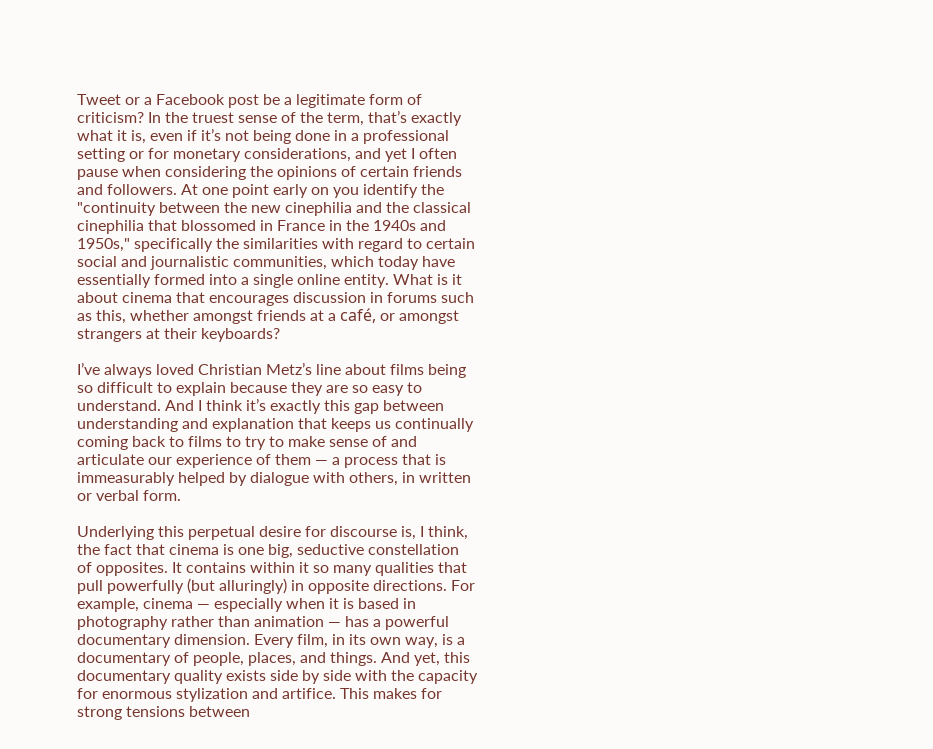Tweet or a Facebook post be a legitimate form of criticism? In the truest sense of the term, that’s exactly what it is, even if it’s not being done in a professional setting or for monetary considerations, and yet I often pause when considering the opinions of certain friends and followers. At one point early on you identify the "continuity between the new cinephilia and the classical cinephilia that blossomed in France in the 1940s and 1950s," specifically the similarities with regard to certain social and journalistic communities, which today have essentially formed into a single online entity. What is it about cinema that encourages discussion in forums such as this, whether amongst friends at a café, or amongst strangers at their keyboards?

I’ve always loved Christian Metz’s line about films being so difficult to explain because they are so easy to understand. And I think it’s exactly this gap between understanding and explanation that keeps us continually coming back to films to try to make sense of and articulate our experience of them — a process that is immeasurably helped by dialogue with others, in written or verbal form.

Underlying this perpetual desire for discourse is, I think, the fact that cinema is one big, seductive constellation of opposites. It contains within it so many qualities that pull powerfully (but alluringly) in opposite directions. For example, cinema — especially when it is based in photography rather than animation — has a powerful documentary dimension. Every film, in its own way, is a documentary of people, places, and things. And yet, this documentary quality exists side by side with the capacity for enormous stylization and artifice. This makes for strong tensions between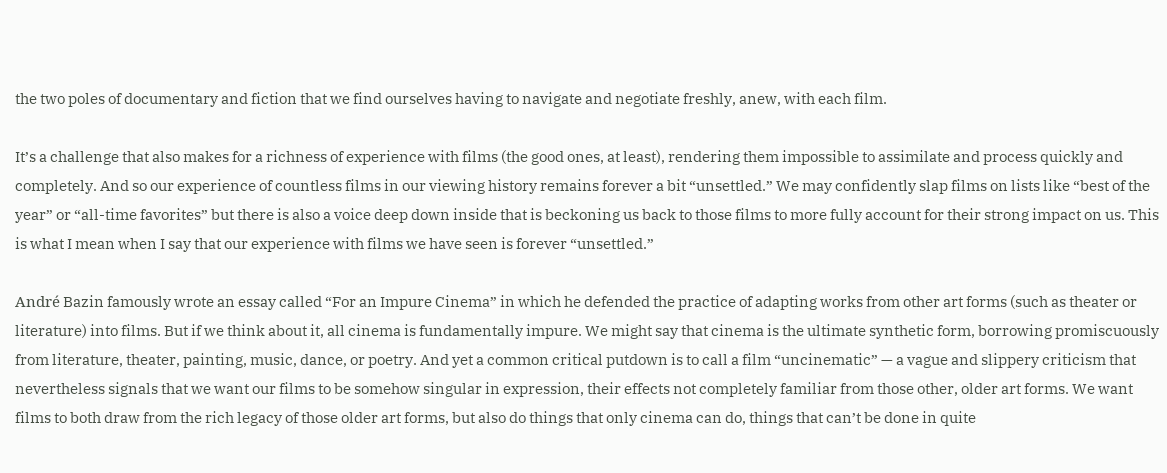the two poles of documentary and fiction that we find ourselves having to navigate and negotiate freshly, anew, with each film.

It’s a challenge that also makes for a richness of experience with films (the good ones, at least), rendering them impossible to assimilate and process quickly and completely. And so our experience of countless films in our viewing history remains forever a bit “unsettled.” We may confidently slap films on lists like “best of the year” or “all-time favorites” but there is also a voice deep down inside that is beckoning us back to those films to more fully account for their strong impact on us. This is what I mean when I say that our experience with films we have seen is forever “unsettled.”

André Bazin famously wrote an essay called “For an Impure Cinema” in which he defended the practice of adapting works from other art forms (such as theater or literature) into films. But if we think about it, all cinema is fundamentally impure. We might say that cinema is the ultimate synthetic form, borrowing promiscuously from literature, theater, painting, music, dance, or poetry. And yet a common critical putdown is to call a film “uncinematic” — a vague and slippery criticism that nevertheless signals that we want our films to be somehow singular in expression, their effects not completely familiar from those other, older art forms. We want films to both draw from the rich legacy of those older art forms, but also do things that only cinema can do, things that can’t be done in quite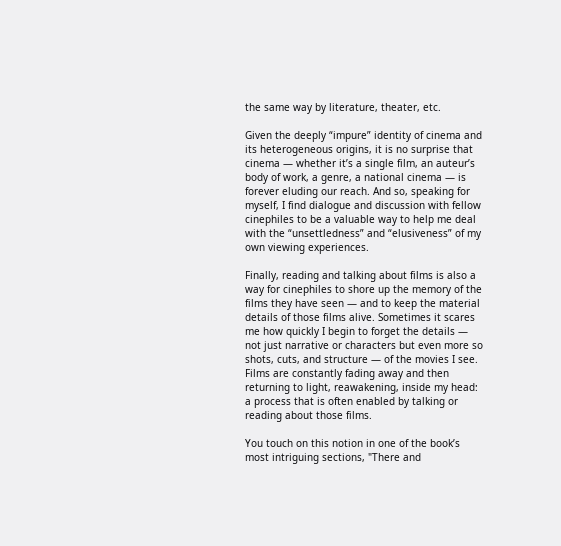the same way by literature, theater, etc.

Given the deeply “impure” identity of cinema and its heterogeneous origins, it is no surprise that cinema — whether it’s a single film, an auteur’s body of work, a genre, a national cinema — is forever eluding our reach. And so, speaking for myself, I find dialogue and discussion with fellow cinephiles to be a valuable way to help me deal with the “unsettledness” and “elusiveness” of my own viewing experiences.

Finally, reading and talking about films is also a way for cinephiles to shore up the memory of the films they have seen — and to keep the material details of those films alive. Sometimes it scares me how quickly I begin to forget the details — not just narrative or characters but even more so shots, cuts, and structure — of the movies I see. Films are constantly fading away and then returning to light, reawakening, inside my head: a process that is often enabled by talking or reading about those films.

You touch on this notion in one of the book’s most intriguing sections, "There and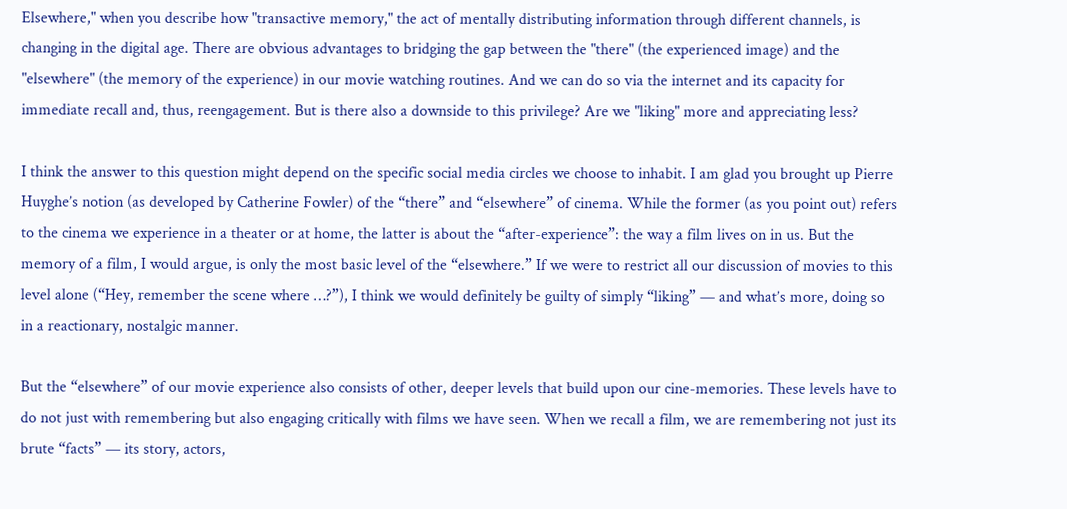Elsewhere," when you describe how "transactive memory," the act of mentally distributing information through different channels, is changing in the digital age. There are obvious advantages to bridging the gap between the "there" (the experienced image) and the "elsewhere" (the memory of the experience) in our movie watching routines. And we can do so via the internet and its capacity for immediate recall and, thus, reengagement. But is there also a downside to this privilege? Are we "liking" more and appreciating less?

I think the answer to this question might depend on the specific social media circles we choose to inhabit. I am glad you brought up Pierre Huyghe’s notion (as developed by Catherine Fowler) of the “there” and “elsewhere” of cinema. While the former (as you point out) refers to the cinema we experience in a theater or at home, the latter is about the “after-experience”: the way a film lives on in us. But the memory of a film, I would argue, is only the most basic level of the “elsewhere.” If we were to restrict all our discussion of movies to this level alone (“Hey, remember the scene where …?”), I think we would definitely be guilty of simply “liking” — and what’s more, doing so in a reactionary, nostalgic manner.

But the “elsewhere” of our movie experience also consists of other, deeper levels that build upon our cine-memories. These levels have to do not just with remembering but also engaging critically with films we have seen. When we recall a film, we are remembering not just its brute “facts” — its story, actors,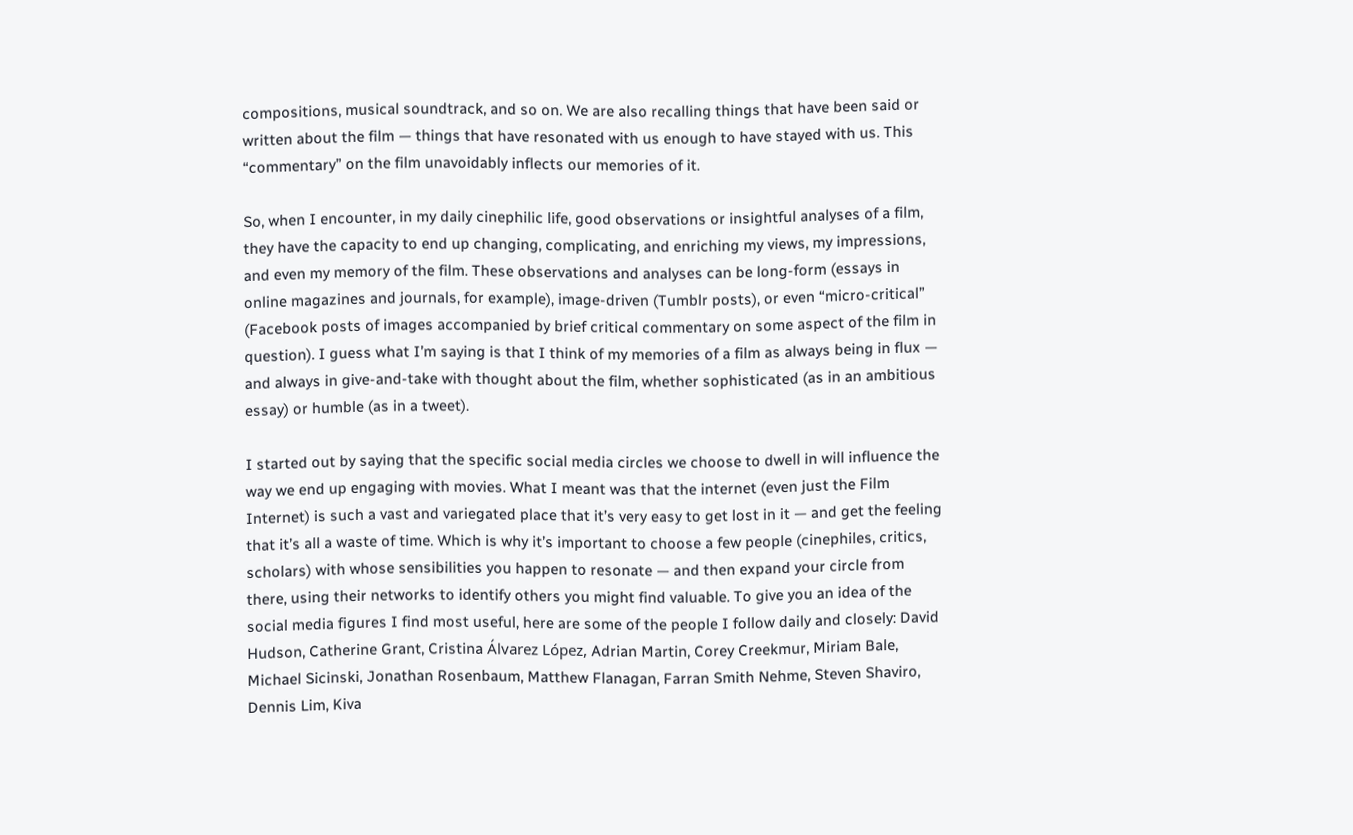compositions, musical soundtrack, and so on. We are also recalling things that have been said or written about the film — things that have resonated with us enough to have stayed with us. This “commentary” on the film unavoidably inflects our memories of it.

So, when I encounter, in my daily cinephilic life, good observations or insightful analyses of a film, they have the capacity to end up changing, complicating, and enriching my views, my impressions, and even my memory of the film. These observations and analyses can be long-form (essays in online magazines and journals, for example), image-driven (Tumblr posts), or even “micro-critical” (Facebook posts of images accompanied by brief critical commentary on some aspect of the film in question). I guess what I’m saying is that I think of my memories of a film as always being in flux — and always in give-and-take with thought about the film, whether sophisticated (as in an ambitious essay) or humble (as in a tweet).

I started out by saying that the specific social media circles we choose to dwell in will influence the way we end up engaging with movies. What I meant was that the internet (even just the Film Internet) is such a vast and variegated place that it’s very easy to get lost in it — and get the feeling that it’s all a waste of time. Which is why it’s important to choose a few people (cinephiles, critics, scholars) with whose sensibilities you happen to resonate — and then expand your circle from there, using their networks to identify others you might find valuable. To give you an idea of the social media figures I find most useful, here are some of the people I follow daily and closely: David Hudson, Catherine Grant, Cristina Álvarez López, Adrian Martin, Corey Creekmur, Miriam Bale, Michael Sicinski, Jonathan Rosenbaum, Matthew Flanagan, Farran Smith Nehme, Steven Shaviro, Dennis Lim, Kiva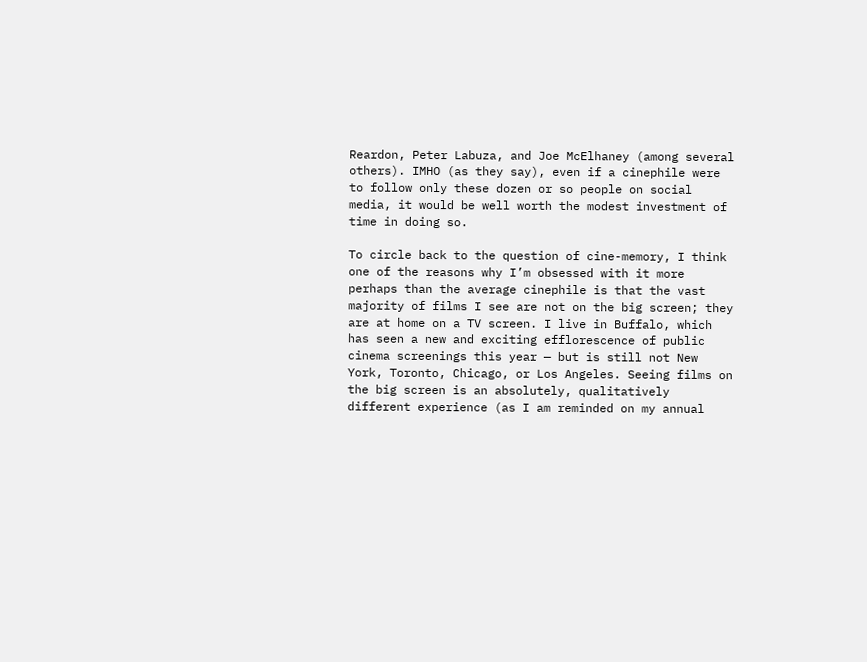Reardon, Peter Labuza, and Joe McElhaney (among several others). IMHO (as they say), even if a cinephile were to follow only these dozen or so people on social media, it would be well worth the modest investment of time in doing so.

To circle back to the question of cine-memory, I think one of the reasons why I’m obsessed with it more perhaps than the average cinephile is that the vast majority of films I see are not on the big screen; they are at home on a TV screen. I live in Buffalo, which has seen a new and exciting efflorescence of public cinema screenings this year — but is still not New York, Toronto, Chicago, or Los Angeles. Seeing films on the big screen is an absolutely, qualitatively different experience (as I am reminded on my annual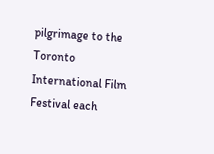pilgrimage to the Toronto International Film Festival each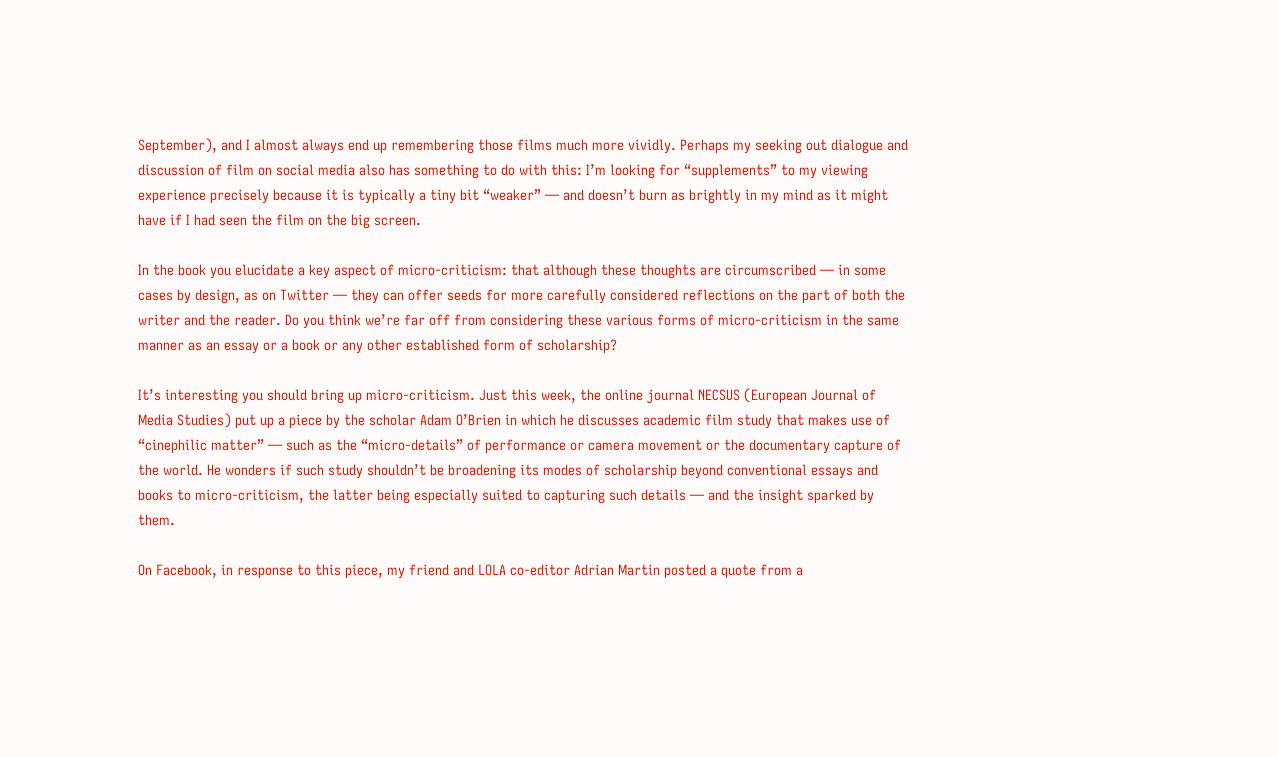September), and I almost always end up remembering those films much more vividly. Perhaps my seeking out dialogue and discussion of film on social media also has something to do with this: I’m looking for “supplements” to my viewing experience precisely because it is typically a tiny bit “weaker” — and doesn’t burn as brightly in my mind as it might have if I had seen the film on the big screen.

In the book you elucidate a key aspect of micro-criticism: that although these thoughts are circumscribed — in some cases by design, as on Twitter — they can offer seeds for more carefully considered reflections on the part of both the writer and the reader. Do you think we’re far off from considering these various forms of micro-criticism in the same manner as an essay or a book or any other established form of scholarship?

It’s interesting you should bring up micro-criticism. Just this week, the online journal NECSUS (European Journal of Media Studies) put up a piece by the scholar Adam O’Brien in which he discusses academic film study that makes use of “cinephilic matter” — such as the “micro-details” of performance or camera movement or the documentary capture of the world. He wonders if such study shouldn’t be broadening its modes of scholarship beyond conventional essays and books to micro-criticism, the latter being especially suited to capturing such details — and the insight sparked by them.

On Facebook, in response to this piece, my friend and LOLA co-editor Adrian Martin posted a quote from a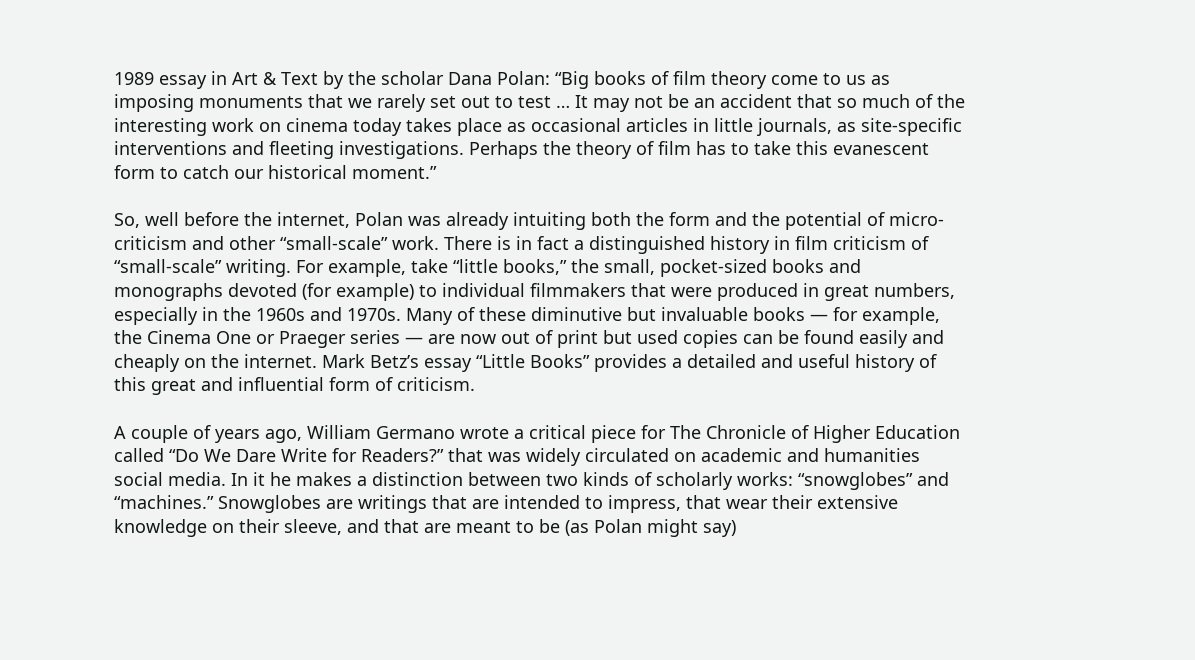1989 essay in Art & Text by the scholar Dana Polan: “Big books of film theory come to us as imposing monuments that we rarely set out to test … It may not be an accident that so much of the interesting work on cinema today takes place as occasional articles in little journals, as site-specific interventions and fleeting investigations. Perhaps the theory of film has to take this evanescent form to catch our historical moment.”

So, well before the internet, Polan was already intuiting both the form and the potential of micro-criticism and other “small-scale” work. There is in fact a distinguished history in film criticism of “small-scale” writing. For example, take “little books,” the small, pocket-sized books and monographs devoted (for example) to individual filmmakers that were produced in great numbers, especially in the 1960s and 1970s. Many of these diminutive but invaluable books — for example, the Cinema One or Praeger series — are now out of print but used copies can be found easily and cheaply on the internet. Mark Betz’s essay “Little Books” provides a detailed and useful history of this great and influential form of criticism.

A couple of years ago, William Germano wrote a critical piece for The Chronicle of Higher Education called “Do We Dare Write for Readers?” that was widely circulated on academic and humanities social media. In it he makes a distinction between two kinds of scholarly works: “snowglobes” and “machines.” Snowglobes are writings that are intended to impress, that wear their extensive knowledge on their sleeve, and that are meant to be (as Polan might say)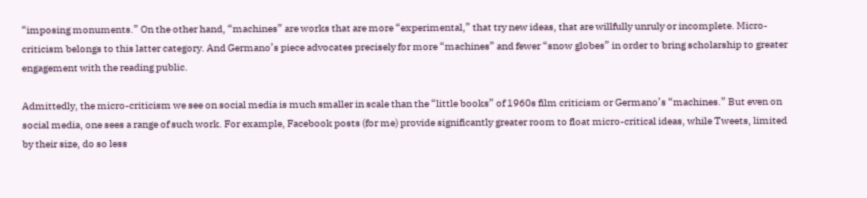“imposing monuments.” On the other hand, “machines” are works that are more “experimental,” that try new ideas, that are willfully unruly or incomplete. Micro-criticism belongs to this latter category. And Germano’s piece advocates precisely for more “machines” and fewer “snow globes” in order to bring scholarship to greater engagement with the reading public.

Admittedly, the micro-criticism we see on social media is much smaller in scale than the “little books” of 1960s film criticism or Germano’s “machines.” But even on social media, one sees a range of such work. For example, Facebook posts (for me) provide significantly greater room to float micro-critical ideas, while Tweets, limited by their size, do so less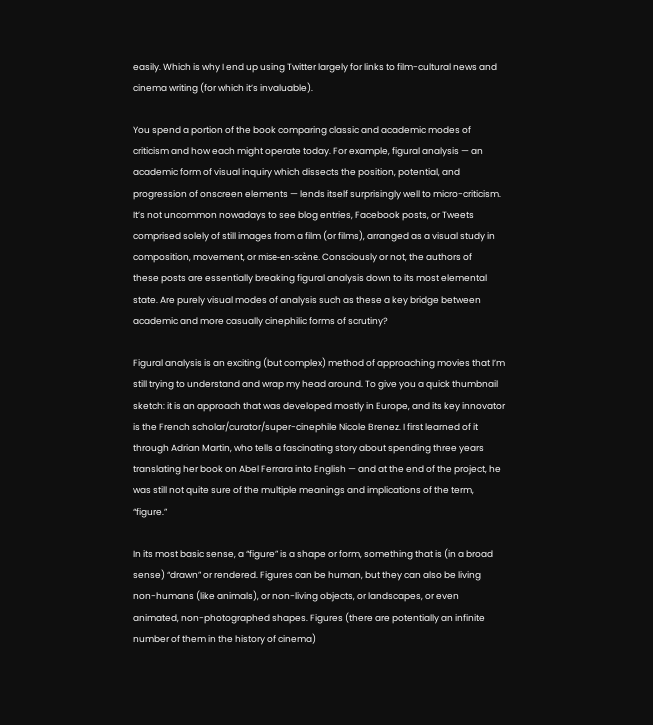easily. Which is why I end up using Twitter largely for links to film-cultural news and cinema writing (for which it’s invaluable).

You spend a portion of the book comparing classic and academic modes of criticism and how each might operate today. For example, figural analysis — an academic form of visual inquiry which dissects the position, potential, and progression of onscreen elements — lends itself surprisingly well to micro-criticism. It’s not uncommon nowadays to see blog entries, Facebook posts, or Tweets comprised solely of still images from a film (or films), arranged as a visual study in composition, movement, or mise-en-scène. Consciously or not, the authors of these posts are essentially breaking figural analysis down to its most elemental state. Are purely visual modes of analysis such as these a key bridge between academic and more casually cinephilic forms of scrutiny?

Figural analysis is an exciting (but complex) method of approaching movies that I’m still trying to understand and wrap my head around. To give you a quick thumbnail sketch: it is an approach that was developed mostly in Europe, and its key innovator is the French scholar/curator/super-cinephile Nicole Brenez. I first learned of it through Adrian Martin, who tells a fascinating story about spending three years translating her book on Abel Ferrara into English — and at the end of the project, he was still not quite sure of the multiple meanings and implications of the term, “figure.”

In its most basic sense, a “figure” is a shape or form, something that is (in a broad sense) “drawn” or rendered. Figures can be human, but they can also be living non-humans (like animals), or non-living objects, or landscapes, or even animated, non-photographed shapes. Figures (there are potentially an infinite number of them in the history of cinema)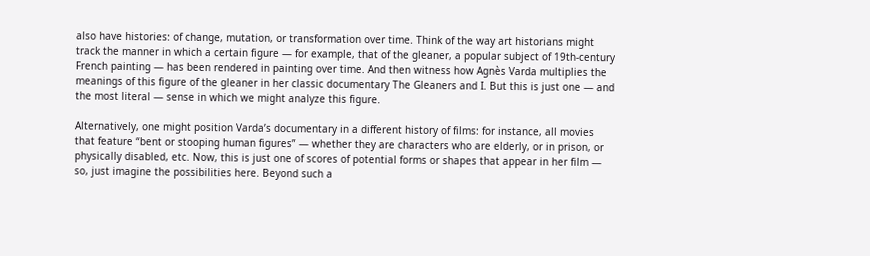also have histories: of change, mutation, or transformation over time. Think of the way art historians might track the manner in which a certain figure — for example, that of the gleaner, a popular subject of 19th-century French painting — has been rendered in painting over time. And then witness how Agnès Varda multiplies the meanings of this figure of the gleaner in her classic documentary The Gleaners and I. But this is just one — and the most literal — sense in which we might analyze this figure.

Alternatively, one might position Varda’s documentary in a different history of films: for instance, all movies that feature “bent or stooping human figures” — whether they are characters who are elderly, or in prison, or physically disabled, etc. Now, this is just one of scores of potential forms or shapes that appear in her film — so, just imagine the possibilities here. Beyond such a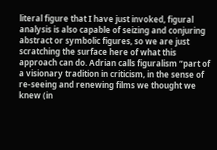literal figure that I have just invoked, figural analysis is also capable of seizing and conjuring abstract or symbolic figures, so we are just scratching the surface here of what this approach can do. Adrian calls figuralism “part of a visionary tradition in criticism, in the sense of re-seeing and renewing films we thought we knew (in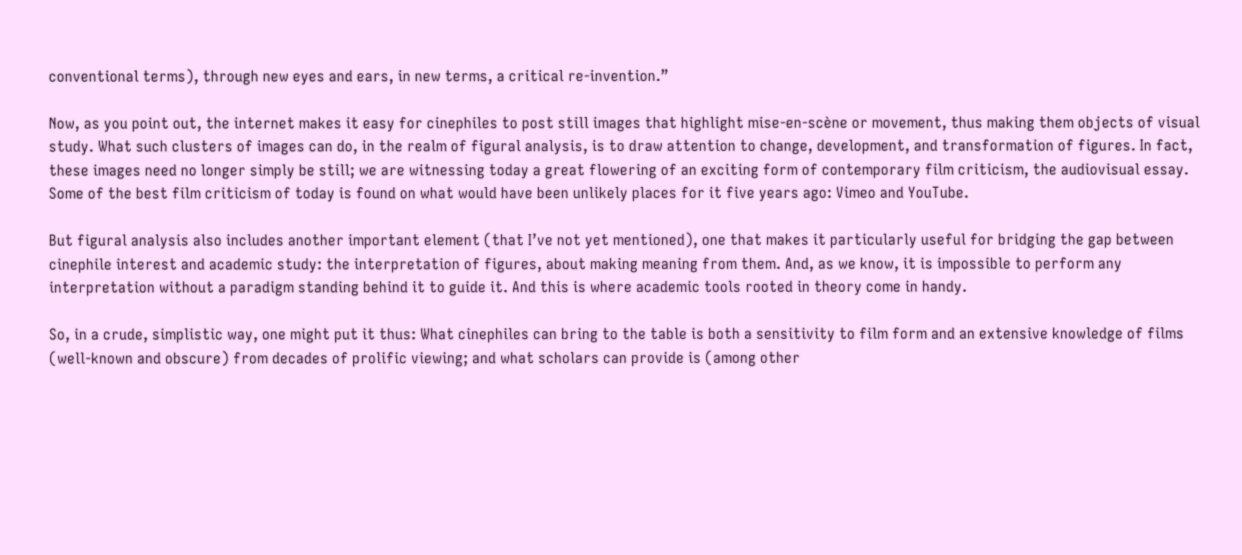conventional terms), through new eyes and ears, in new terms, a critical re-invention.”

Now, as you point out, the internet makes it easy for cinephiles to post still images that highlight mise-en-scène or movement, thus making them objects of visual study. What such clusters of images can do, in the realm of figural analysis, is to draw attention to change, development, and transformation of figures. In fact, these images need no longer simply be still; we are witnessing today a great flowering of an exciting form of contemporary film criticism, the audiovisual essay. Some of the best film criticism of today is found on what would have been unlikely places for it five years ago: Vimeo and YouTube.

But figural analysis also includes another important element (that I’ve not yet mentioned), one that makes it particularly useful for bridging the gap between cinephile interest and academic study: the interpretation of figures, about making meaning from them. And, as we know, it is impossible to perform any interpretation without a paradigm standing behind it to guide it. And this is where academic tools rooted in theory come in handy.

So, in a crude, simplistic way, one might put it thus: What cinephiles can bring to the table is both a sensitivity to film form and an extensive knowledge of films (well-known and obscure) from decades of prolific viewing; and what scholars can provide is (among other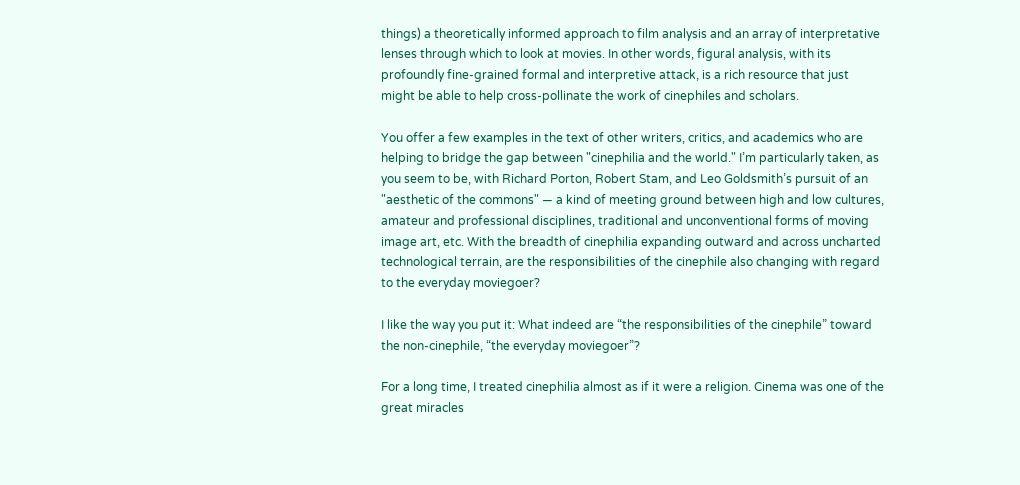things) a theoretically informed approach to film analysis and an array of interpretative lenses through which to look at movies. In other words, figural analysis, with its profoundly fine-grained formal and interpretive attack, is a rich resource that just might be able to help cross-pollinate the work of cinephiles and scholars.

You offer a few examples in the text of other writers, critics, and academics who are helping to bridge the gap between "cinephilia and the world." I’m particularly taken, as you seem to be, with Richard Porton, Robert Stam, and Leo Goldsmith’s pursuit of an "aesthetic of the commons" — a kind of meeting ground between high and low cultures, amateur and professional disciplines, traditional and unconventional forms of moving image art, etc. With the breadth of cinephilia expanding outward and across uncharted technological terrain, are the responsibilities of the cinephile also changing with regard to the everyday moviegoer?

I like the way you put it: What indeed are “the responsibilities of the cinephile” toward the non-cinephile, “the everyday moviegoer”?

For a long time, I treated cinephilia almost as if it were a religion. Cinema was one of the great miracles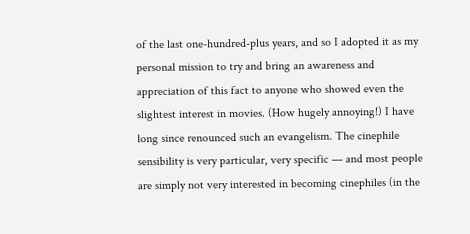of the last one-hundred-plus years, and so I adopted it as my personal mission to try and bring an awareness and appreciation of this fact to anyone who showed even the slightest interest in movies. (How hugely annoying!) I have long since renounced such an evangelism. The cinephile sensibility is very particular, very specific — and most people are simply not very interested in becoming cinephiles (in the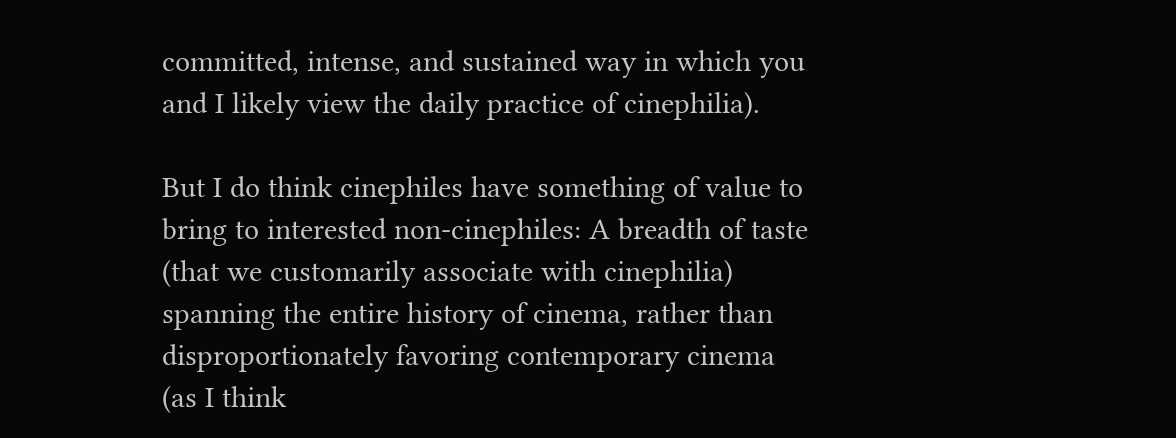committed, intense, and sustained way in which you and I likely view the daily practice of cinephilia).

But I do think cinephiles have something of value to bring to interested non-cinephiles: A breadth of taste (that we customarily associate with cinephilia) spanning the entire history of cinema, rather than disproportionately favoring contemporary cinema (as I think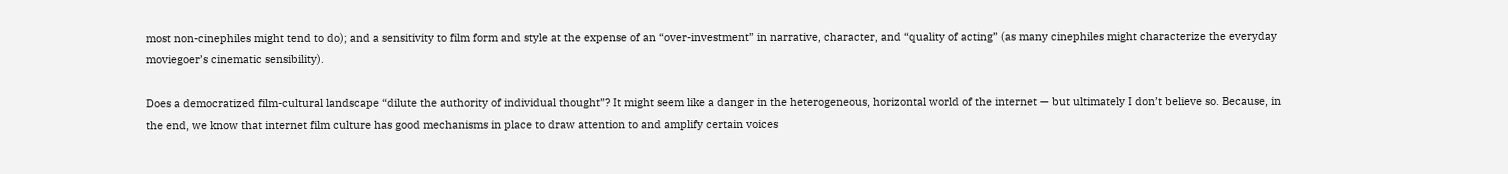most non-cinephiles might tend to do); and a sensitivity to film form and style at the expense of an “over-investment” in narrative, character, and “quality of acting” (as many cinephiles might characterize the everyday moviegoer’s cinematic sensibility).

Does a democratized film-cultural landscape “dilute the authority of individual thought”? It might seem like a danger in the heterogeneous, horizontal world of the internet — but ultimately I don’t believe so. Because, in the end, we know that internet film culture has good mechanisms in place to draw attention to and amplify certain voices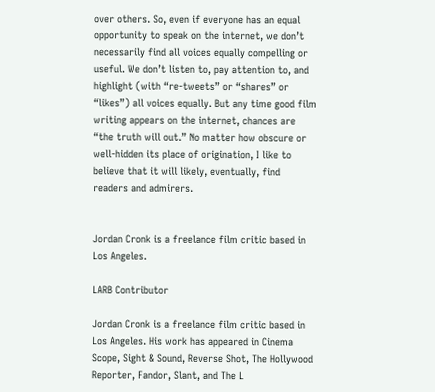over others. So, even if everyone has an equal opportunity to speak on the internet, we don’t necessarily find all voices equally compelling or useful. We don’t listen to, pay attention to, and highlight (with “re-tweets” or “shares” or “likes”) all voices equally. But any time good film writing appears on the internet, chances are “the truth will out.” No matter how obscure or well-hidden its place of origination, I like to believe that it will likely, eventually, find readers and admirers.


Jordan Cronk is a freelance film critic based in Los Angeles.

LARB Contributor

Jordan Cronk is a freelance film critic based in Los Angeles. His work has appeared in Cinema Scope, Sight & Sound, Reverse Shot, The Hollywood Reporter, Fandor, Slant, and The L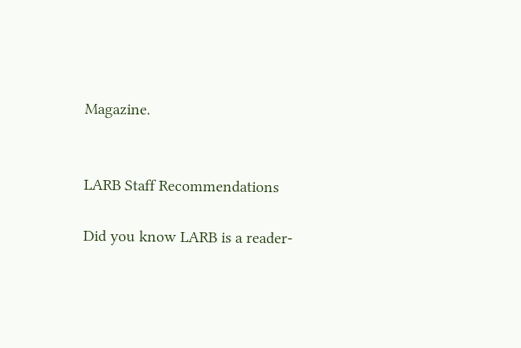Magazine.


LARB Staff Recommendations

Did you know LARB is a reader-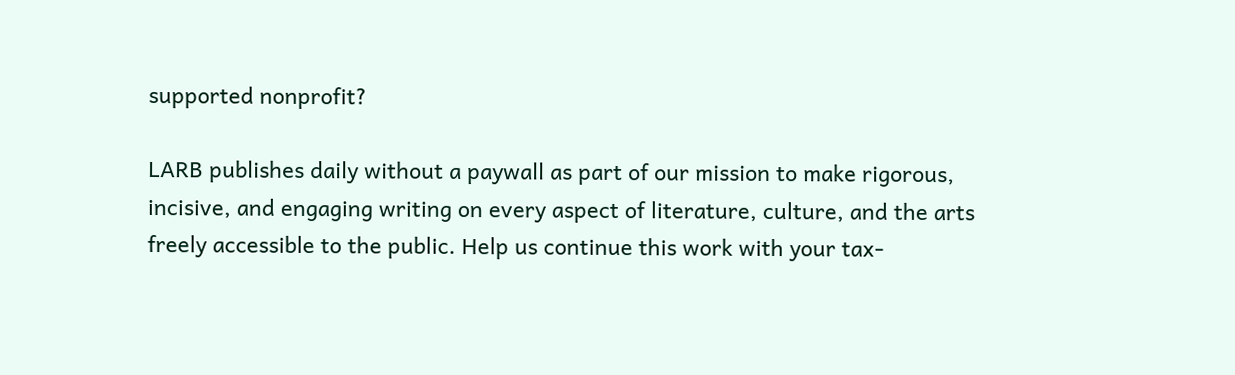supported nonprofit?

LARB publishes daily without a paywall as part of our mission to make rigorous, incisive, and engaging writing on every aspect of literature, culture, and the arts freely accessible to the public. Help us continue this work with your tax-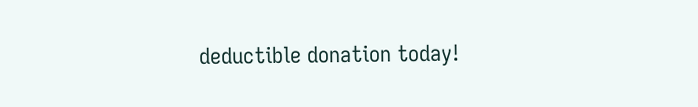deductible donation today!